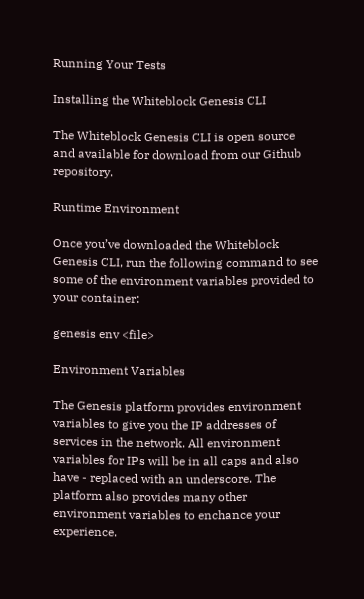Running Your Tests

Installing the Whiteblock Genesis CLI

The Whiteblock Genesis CLI is open source and available for download from our Github repository.

Runtime Environment

Once you’ve downloaded the Whiteblock Genesis CLI, run the following command to see some of the environment variables provided to your container:

genesis env <file>

Environment Variables

The Genesis platform provides environment variables to give you the IP addresses of services in the network. All environment variables for IPs will be in all caps and also have - replaced with an underscore. The platform also provides many other environment variables to enchance your experience.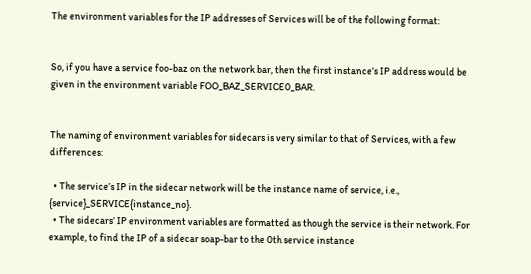The environment variables for the IP addresses of Services will be of the following format:


So, if you have a service foo-baz on the network bar, then the first instance’s IP address would be given in the environment variable FOO_BAZ_SERVICE0_BAR.


The naming of environment variables for sidecars is very similar to that of Services, with a few differences:

  • The service’s IP in the sidecar network will be the instance name of service, i.e., {service}_SERVICE{instance_no}.
  • The sidecars’ IP environment variables are formatted as though the service is their network. For example, to find the IP of a sidecar soap-bar to the 0th service instance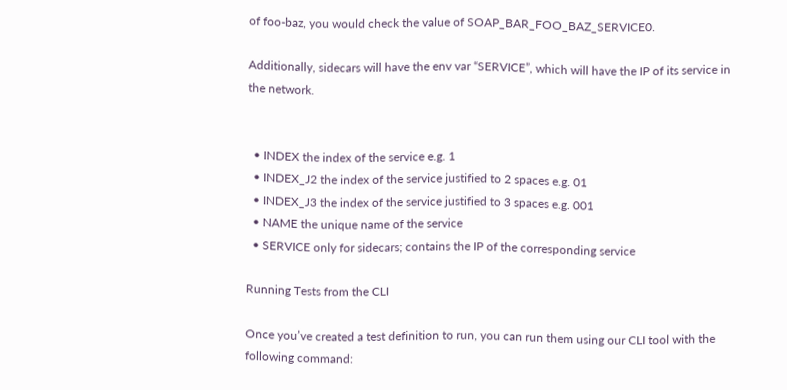of foo-baz, you would check the value of SOAP_BAR_FOO_BAZ_SERVICE0.

Additionally, sidecars will have the env var “SERVICE”, which will have the IP of its service in the network.


  • INDEX the index of the service e.g. 1
  • INDEX_J2 the index of the service justified to 2 spaces e.g. 01
  • INDEX_J3 the index of the service justified to 3 spaces e.g. 001
  • NAME the unique name of the service
  • SERVICE only for sidecars; contains the IP of the corresponding service

Running Tests from the CLI

Once you’ve created a test definition to run, you can run them using our CLI tool with the following command: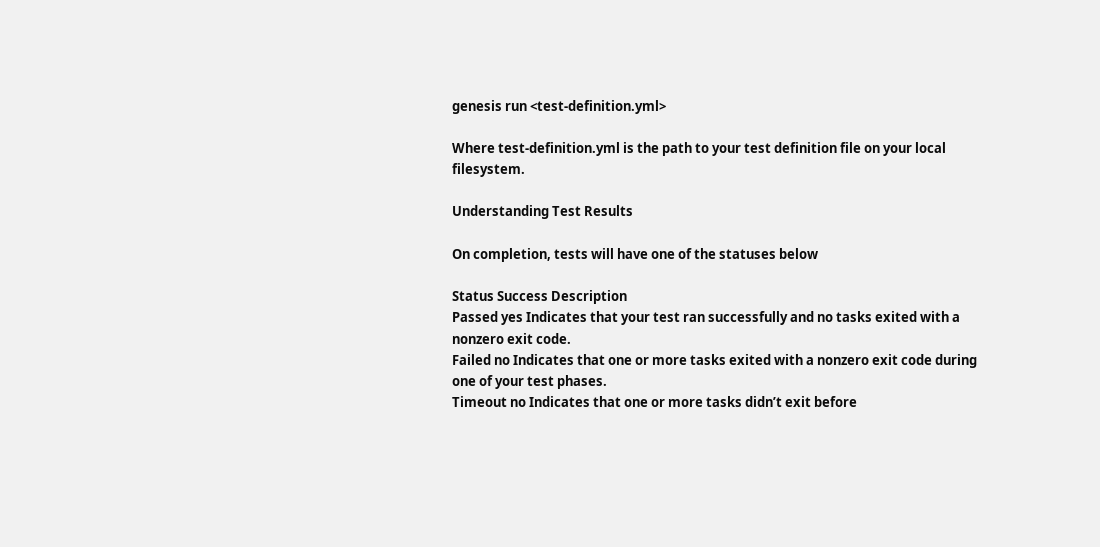genesis run <test-definition.yml>

Where test-definition.yml is the path to your test definition file on your local filesystem.

Understanding Test Results

On completion, tests will have one of the statuses below

Status Success Description
Passed yes Indicates that your test ran successfully and no tasks exited with a nonzero exit code.
Failed no Indicates that one or more tasks exited with a nonzero exit code during one of your test phases.
Timeout no Indicates that one or more tasks didn’t exit before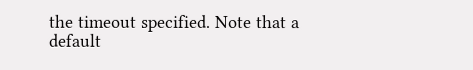the timeout specified. Note that a default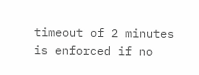timeout of 2 minutes is enforced if no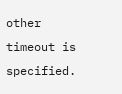other timeout is specified.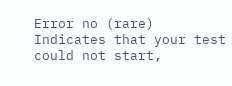Error no (rare) Indicates that your test could not start,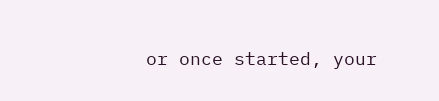or once started, your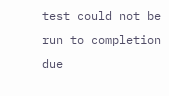test could not be run to completion due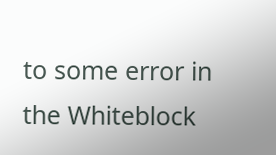to some error in the Whiteblock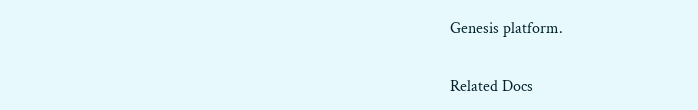Genesis platform.

Related Docs